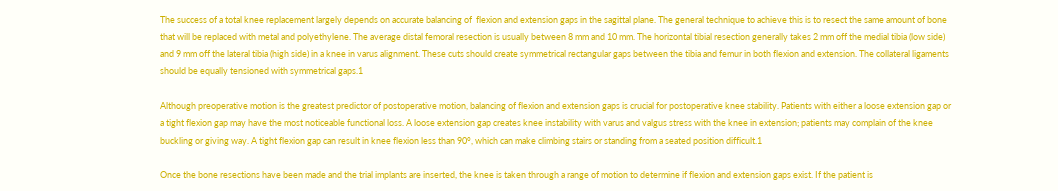The success of a total knee replacement largely depends on accurate balancing of  flexion and extension gaps in the sagittal plane. The general technique to achieve this is to resect the same amount of bone that will be replaced with metal and polyethylene. The average distal femoral resection is usually between 8 mm and 10 mm. The horizontal tibial resection generally takes 2 mm off the medial tibia (low side) and 9 mm off the lateral tibia (high side) in a knee in varus alignment. These cuts should create symmetrical rectangular gaps between the tibia and femur in both flexion and extension. The collateral ligaments should be equally tensioned with symmetrical gaps.1

Although preoperative motion is the greatest predictor of postoperative motion, balancing of flexion and extension gaps is crucial for postoperative knee stability. Patients with either a loose extension gap or a tight flexion gap may have the most noticeable functional loss. A loose extension gap creates knee instability with varus and valgus stress with the knee in extension; patients may complain of the knee buckling or giving way. A tight flexion gap can result in knee flexion less than 90°, which can make climbing stairs or standing from a seated position difficult.1

Once the bone resections have been made and the trial implants are inserted, the knee is taken through a range of motion to determine if flexion and extension gaps exist. If the patient is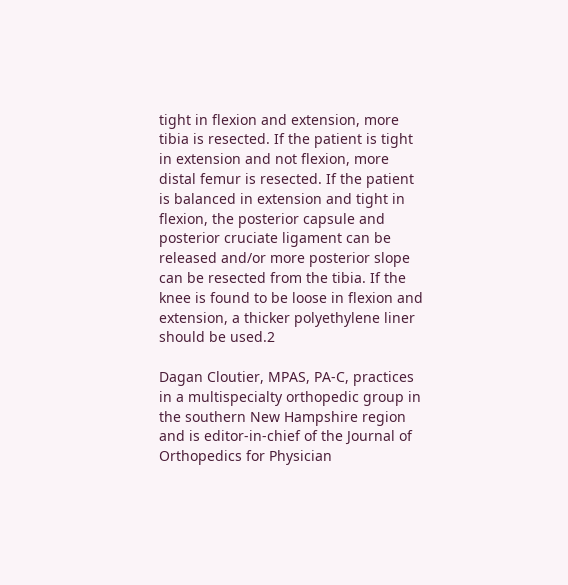tight in flexion and extension, more tibia is resected. If the patient is tight in extension and not flexion, more distal femur is resected. If the patient is balanced in extension and tight in flexion, the posterior capsule and posterior cruciate ligament can be released and/or more posterior slope can be resected from the tibia. If the knee is found to be loose in flexion and extension, a thicker polyethylene liner should be used.2

Dagan Cloutier, MPAS, PA-C, practices in a multispecialty orthopedic group in the southern New Hampshire region and is editor-in-chief of the Journal of Orthopedics for Physician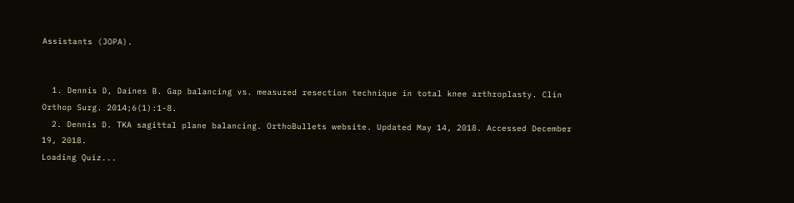Assistants (JOPA).


  1. Dennis D, Daines B. Gap balancing vs. measured resection technique in total knee arthroplasty. Clin Orthop Surg. 2014;6(1):1-8.
  2. Dennis D. TKA sagittal plane balancing. OrthoBullets website. Updated May 14, 2018. Accessed December 19, 2018.
Loading Quiz...